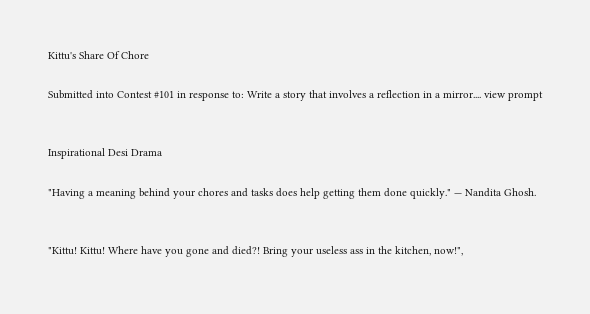Kittu's Share Of Chore

Submitted into Contest #101 in response to: Write a story that involves a reflection in a mirror.... view prompt


Inspirational Desi Drama

"Having a meaning behind your chores and tasks does help getting them done quickly." — Nandita Ghosh.


"Kittu! Kittu! Where have you gone and died?! Bring your useless ass in the kitchen, now!",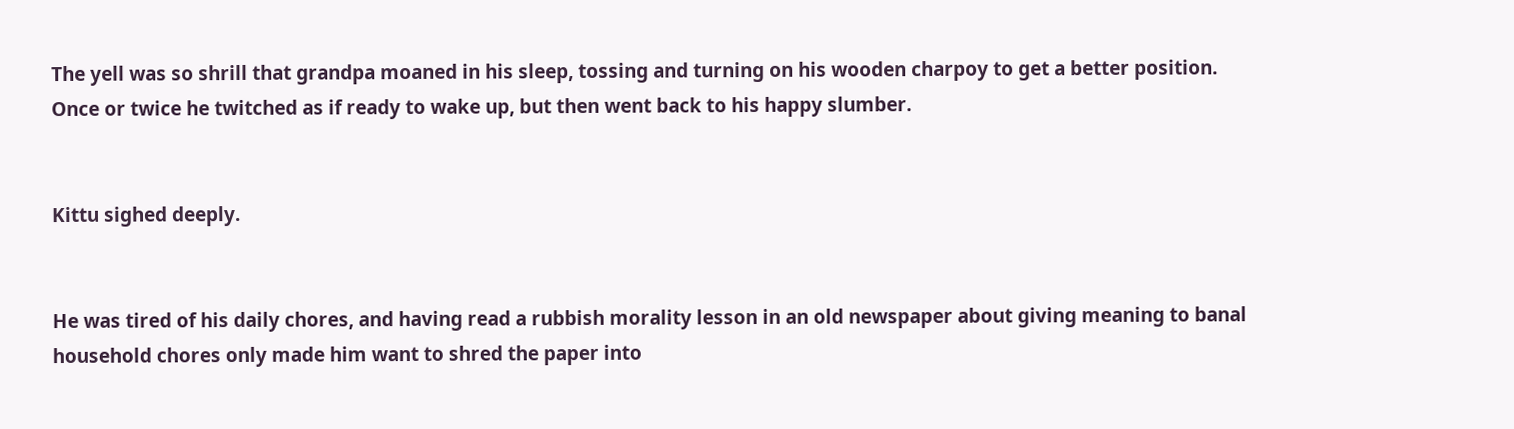The yell was so shrill that grandpa moaned in his sleep, tossing and turning on his wooden charpoy to get a better position. Once or twice he twitched as if ready to wake up, but then went back to his happy slumber.


Kittu sighed deeply.


He was tired of his daily chores, and having read a rubbish morality lesson in an old newspaper about giving meaning to banal household chores only made him want to shred the paper into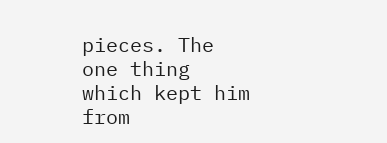pieces. The one thing which kept him from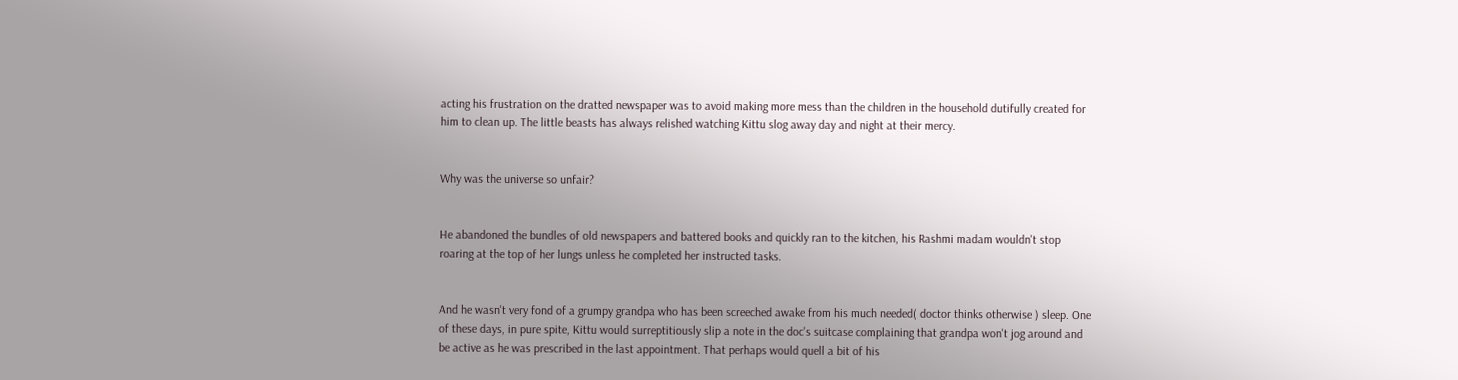acting his frustration on the dratted newspaper was to avoid making more mess than the children in the household dutifully created for him to clean up. The little beasts has always relished watching Kittu slog away day and night at their mercy.


Why was the universe so unfair?


He abandoned the bundles of old newspapers and battered books and quickly ran to the kitchen, his Rashmi madam wouldn't stop roaring at the top of her lungs unless he completed her instructed tasks.


And he wasn't very fond of a grumpy grandpa who has been screeched awake from his much needed( doctor thinks otherwise ) sleep. One of these days, in pure spite, Kittu would surreptitiously slip a note in the doc's suitcase complaining that grandpa won't jog around and be active as he was prescribed in the last appointment. That perhaps would quell a bit of his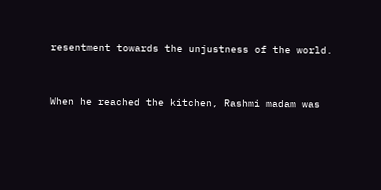resentment towards the unjustness of the world.


When he reached the kitchen, Rashmi madam was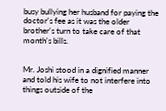busy bullying her husband for paying the doctor's fee as it was the older brother's turn to take care of that month's bills.


Mr. Joshi stood in a dignified manner and told his wife to not interfere into things outside of the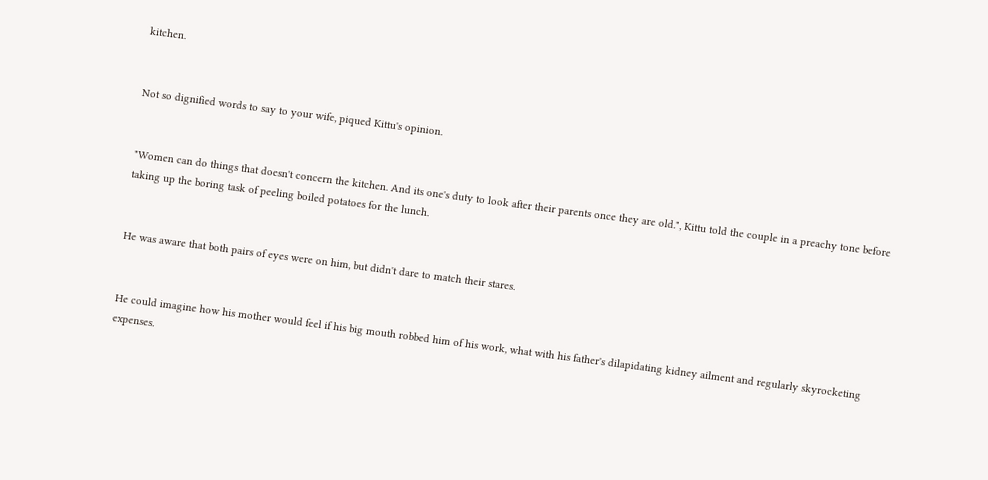kitchen.


Not so dignified words to say to your wife, piqued Kittu's opinion.


"Women can do things that doesn't concern the kitchen. And its one's duty to look after their parents once they are old.", Kittu told the couple in a preachy tone before taking up the boring task of peeling boiled potatoes for the lunch.


He was aware that both pairs of eyes were on him, but didn't dare to match their stares.


He could imagine how his mother would feel if his big mouth robbed him of his work, what with his father's dilapidating kidney ailment and regularly skyrocketing expenses.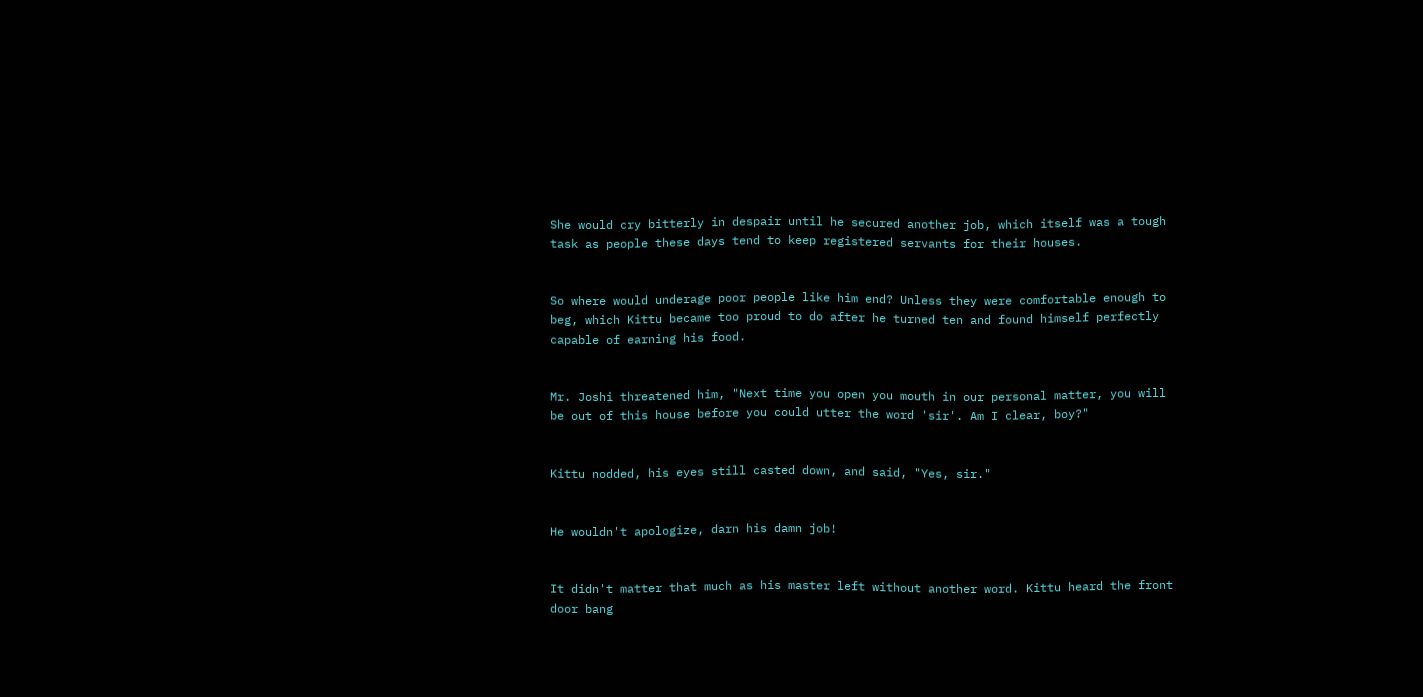She would cry bitterly in despair until he secured another job, which itself was a tough task as people these days tend to keep registered servants for their houses.


So where would underage poor people like him end? Unless they were comfortable enough to beg, which Kittu became too proud to do after he turned ten and found himself perfectly capable of earning his food.


Mr. Joshi threatened him, "Next time you open you mouth in our personal matter, you will be out of this house before you could utter the word 'sir'. Am I clear, boy?"


Kittu nodded, his eyes still casted down, and said, "Yes, sir."


He wouldn't apologize, darn his damn job!


It didn't matter that much as his master left without another word. Kittu heard the front door bang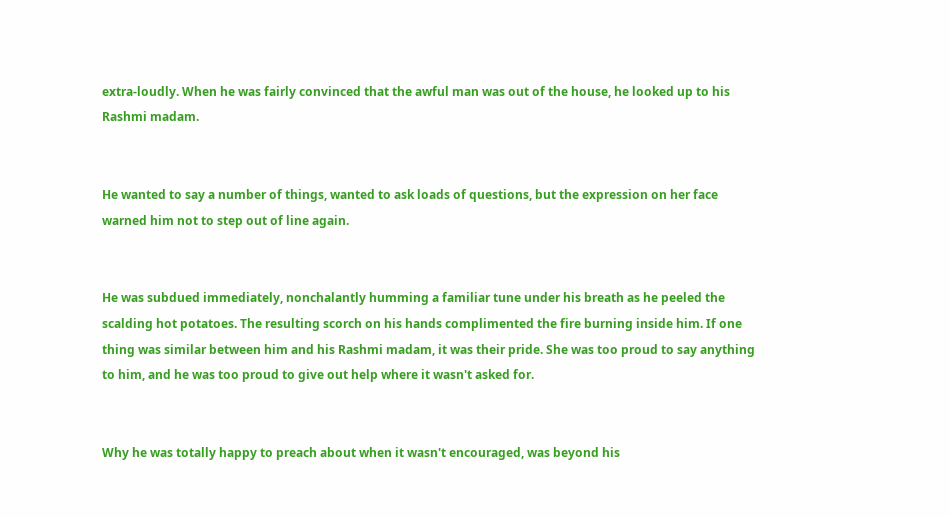extra-loudly. When he was fairly convinced that the awful man was out of the house, he looked up to his Rashmi madam.


He wanted to say a number of things, wanted to ask loads of questions, but the expression on her face warned him not to step out of line again.


He was subdued immediately, nonchalantly humming a familiar tune under his breath as he peeled the scalding hot potatoes. The resulting scorch on his hands complimented the fire burning inside him. If one thing was similar between him and his Rashmi madam, it was their pride. She was too proud to say anything to him, and he was too proud to give out help where it wasn't asked for.


Why he was totally happy to preach about when it wasn't encouraged, was beyond his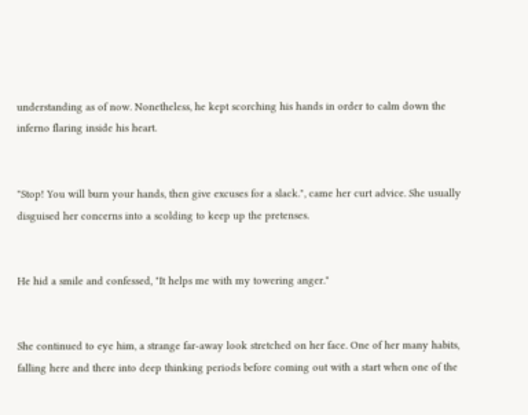understanding as of now. Nonetheless, he kept scorching his hands in order to calm down the inferno flaring inside his heart.


"Stop! You will burn your hands, then give excuses for a slack.", came her curt advice. She usually disguised her concerns into a scolding to keep up the pretenses.


He hid a smile and confessed, "It helps me with my towering anger."


She continued to eye him, a strange far-away look stretched on her face. One of her many habits, falling here and there into deep thinking periods before coming out with a start when one of the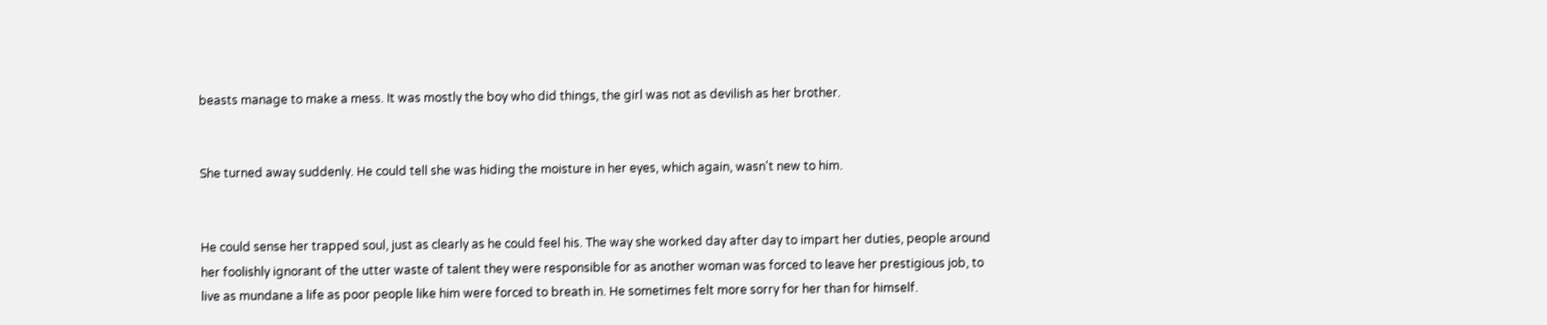beasts manage to make a mess. It was mostly the boy who did things, the girl was not as devilish as her brother.


She turned away suddenly. He could tell she was hiding the moisture in her eyes, which again, wasn't new to him.


He could sense her trapped soul, just as clearly as he could feel his. The way she worked day after day to impart her duties, people around her foolishly ignorant of the utter waste of talent they were responsible for as another woman was forced to leave her prestigious job, to live as mundane a life as poor people like him were forced to breath in. He sometimes felt more sorry for her than for himself.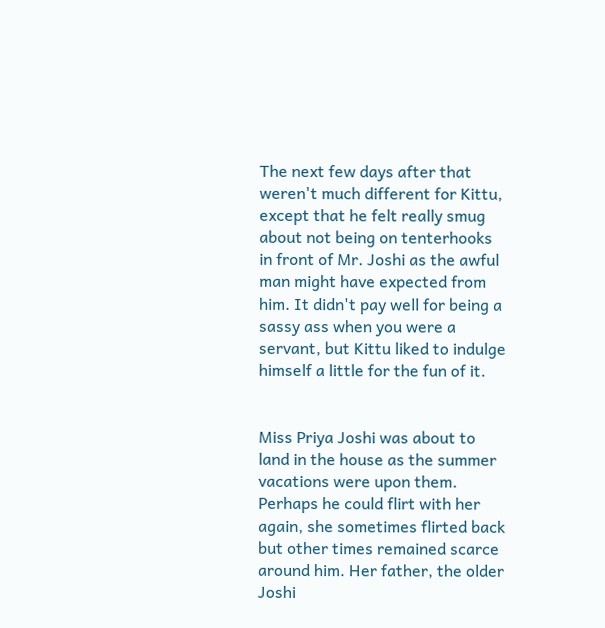The next few days after that weren't much different for Kittu, except that he felt really smug about not being on tenterhooks in front of Mr. Joshi as the awful man might have expected from him. It didn't pay well for being a sassy ass when you were a servant, but Kittu liked to indulge himself a little for the fun of it.


Miss Priya Joshi was about to land in the house as the summer vacations were upon them. Perhaps he could flirt with her again, she sometimes flirted back but other times remained scarce around him. Her father, the older Joshi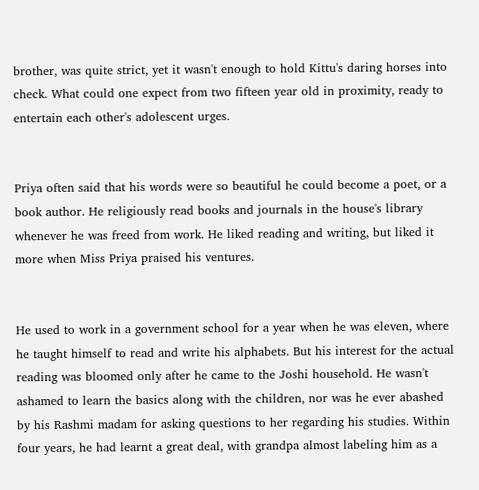brother, was quite strict, yet it wasn't enough to hold Kittu's daring horses into check. What could one expect from two fifteen year old in proximity, ready to entertain each other's adolescent urges.


Priya often said that his words were so beautiful he could become a poet, or a book author. He religiously read books and journals in the house's library whenever he was freed from work. He liked reading and writing, but liked it more when Miss Priya praised his ventures.


He used to work in a government school for a year when he was eleven, where he taught himself to read and write his alphabets. But his interest for the actual reading was bloomed only after he came to the Joshi household. He wasn't ashamed to learn the basics along with the children, nor was he ever abashed by his Rashmi madam for asking questions to her regarding his studies. Within four years, he had learnt a great deal, with grandpa almost labeling him as a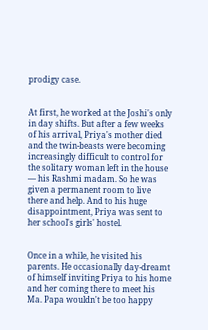prodigy case.


At first, he worked at the Joshi's only in day shifts. But after a few weeks of his arrival, Priya's mother died and the twin-beasts were becoming increasingly difficult to control for the solitary woman left in the house — his Rashmi madam. So he was given a permanent room to live there and help. And to his huge disappointment, Priya was sent to her school's girls' hostel.


Once in a while, he visited his parents. He occasionally day-dreamt of himself inviting Priya to his home and her coming there to meet his Ma. Papa wouldn't be too happy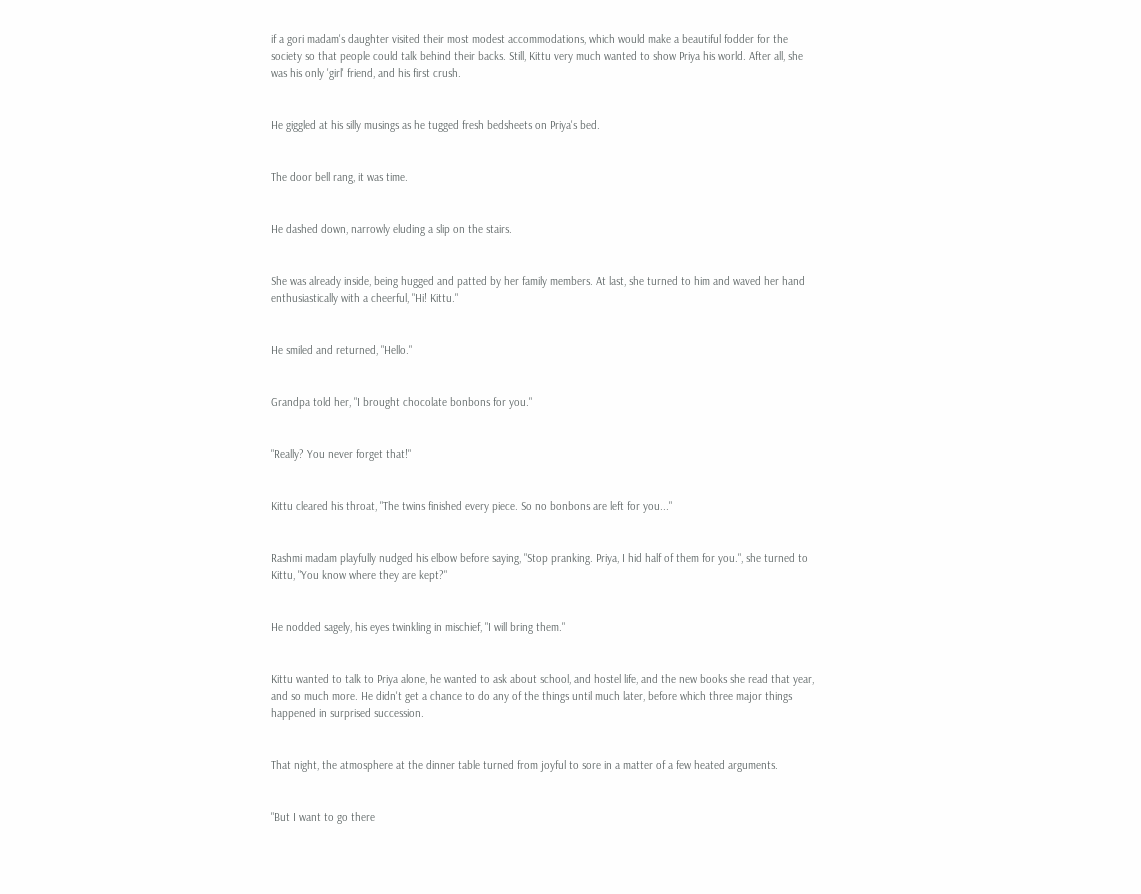if a gori madam's daughter visited their most modest accommodations, which would make a beautiful fodder for the society so that people could talk behind their backs. Still, Kittu very much wanted to show Priya his world. After all, she was his only 'girl' friend, and his first crush.


He giggled at his silly musings as he tugged fresh bedsheets on Priya's bed.


The door bell rang, it was time.


He dashed down, narrowly eluding a slip on the stairs.


She was already inside, being hugged and patted by her family members. At last, she turned to him and waved her hand enthusiastically with a cheerful, "Hi! Kittu."


He smiled and returned, "Hello."


Grandpa told her, "I brought chocolate bonbons for you."


"Really? You never forget that!"


Kittu cleared his throat, "The twins finished every piece. So no bonbons are left for you..."


Rashmi madam playfully nudged his elbow before saying, "Stop pranking. Priya, I hid half of them for you.", she turned to Kittu, "You know where they are kept?"


He nodded sagely, his eyes twinkling in mischief, "I will bring them."


Kittu wanted to talk to Priya alone, he wanted to ask about school, and hostel life, and the new books she read that year, and so much more. He didn't get a chance to do any of the things until much later, before which three major things happened in surprised succession.


That night, the atmosphere at the dinner table turned from joyful to sore in a matter of a few heated arguments.


"But I want to go there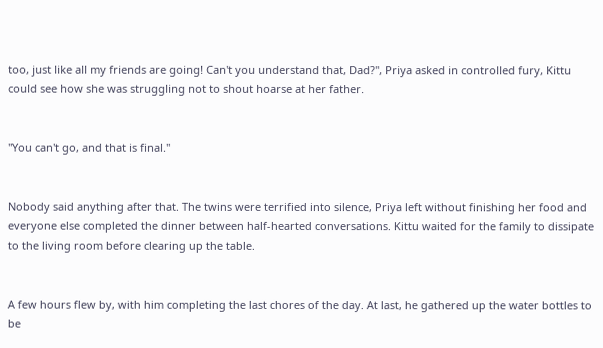too, just like all my friends are going! Can't you understand that, Dad?", Priya asked in controlled fury, Kittu could see how she was struggling not to shout hoarse at her father.


"You can't go, and that is final."


Nobody said anything after that. The twins were terrified into silence, Priya left without finishing her food and everyone else completed the dinner between half-hearted conversations. Kittu waited for the family to dissipate to the living room before clearing up the table.


A few hours flew by, with him completing the last chores of the day. At last, he gathered up the water bottles to be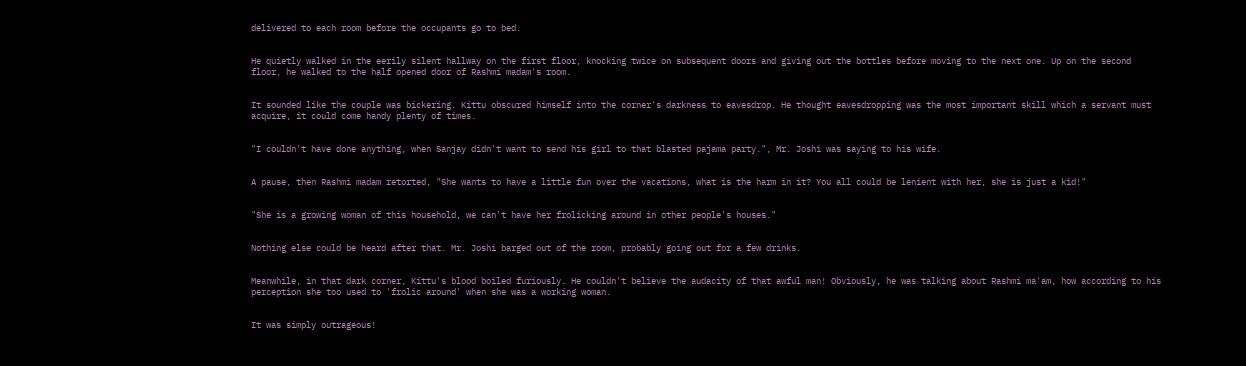delivered to each room before the occupants go to bed.


He quietly walked in the eerily silent hallway on the first floor, knocking twice on subsequent doors and giving out the bottles before moving to the next one. Up on the second floor, he walked to the half opened door of Rashmi madam's room.


It sounded like the couple was bickering. Kittu obscured himself into the corner's darkness to eavesdrop. He thought eavesdropping was the most important skill which a servant must acquire, it could come handy plenty of times.


"I couldn't have done anything, when Sanjay didn't want to send his girl to that blasted pajama party.", Mr. Joshi was saying to his wife.


A pause, then Rashmi madam retorted, "She wants to have a little fun over the vacations, what is the harm in it? You all could be lenient with her, she is just a kid!"


"She is a growing woman of this household, we can't have her frolicking around in other people's houses."


Nothing else could be heard after that. Mr. Joshi barged out of the room, probably going out for a few drinks.


Meanwhile, in that dark corner, Kittu's blood boiled furiously. He couldn't believe the audacity of that awful man! Obviously, he was talking about Rashmi ma'am, how according to his perception she too used to 'frolic around' when she was a working woman.


It was simply outrageous!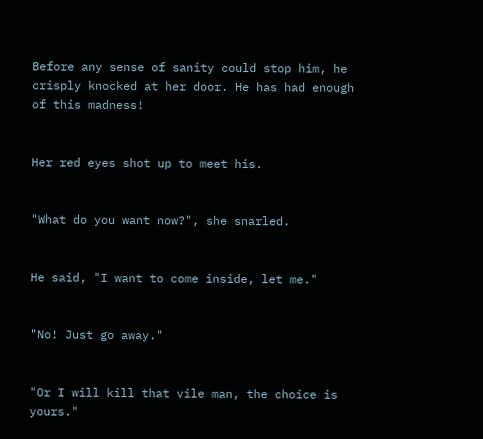Before any sense of sanity could stop him, he crisply knocked at her door. He has had enough of this madness!


Her red eyes shot up to meet his.


"What do you want now?", she snarled.


He said, "I want to come inside, let me."


"No! Just go away."


"Or I will kill that vile man, the choice is yours."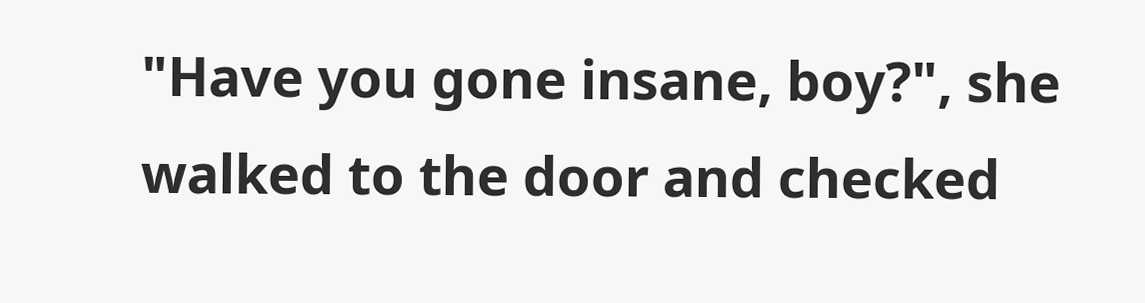"Have you gone insane, boy?", she walked to the door and checked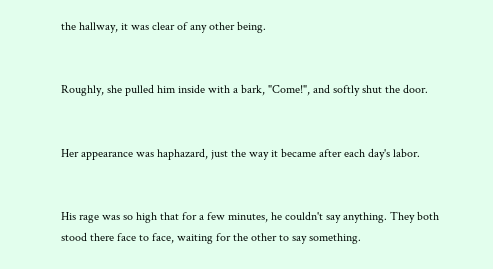the hallway, it was clear of any other being.


Roughly, she pulled him inside with a bark, "Come!", and softly shut the door.


Her appearance was haphazard, just the way it became after each day's labor.


His rage was so high that for a few minutes, he couldn't say anything. They both stood there face to face, waiting for the other to say something.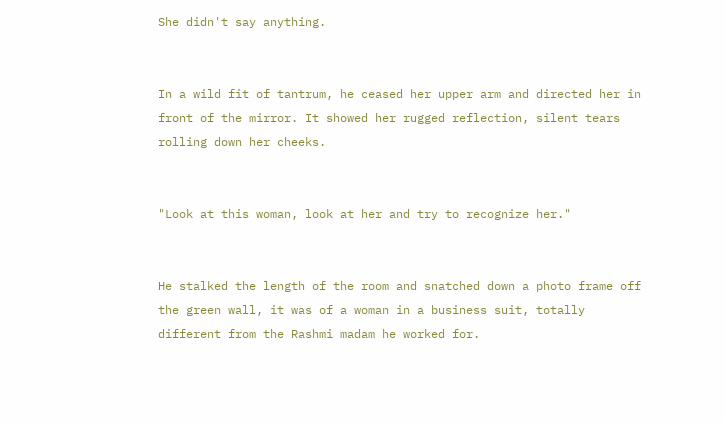She didn't say anything.


In a wild fit of tantrum, he ceased her upper arm and directed her in front of the mirror. It showed her rugged reflection, silent tears rolling down her cheeks.


"Look at this woman, look at her and try to recognize her."


He stalked the length of the room and snatched down a photo frame off the green wall, it was of a woman in a business suit, totally different from the Rashmi madam he worked for.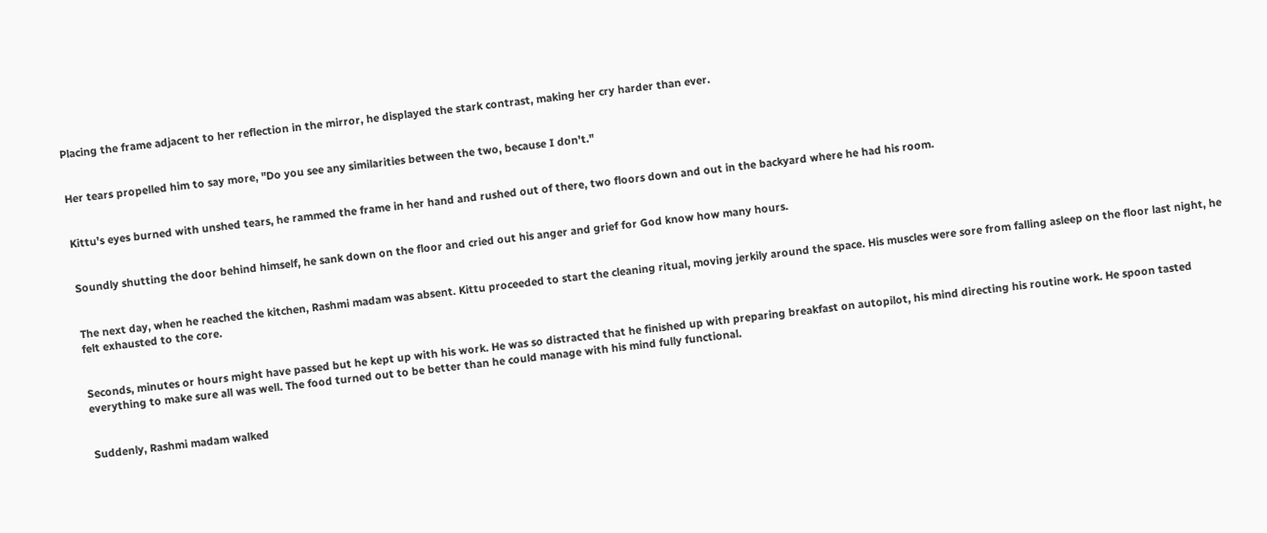Placing the frame adjacent to her reflection in the mirror, he displayed the stark contrast, making her cry harder than ever.


Her tears propelled him to say more, "Do you see any similarities between the two, because I don't."


Kittu's eyes burned with unshed tears, he rammed the frame in her hand and rushed out of there, two floors down and out in the backyard where he had his room.


Soundly shutting the door behind himself, he sank down on the floor and cried out his anger and grief for God know how many hours.


The next day, when he reached the kitchen, Rashmi madam was absent. Kittu proceeded to start the cleaning ritual, moving jerkily around the space. His muscles were sore from falling asleep on the floor last night, he felt exhausted to the core.


Seconds, minutes or hours might have passed but he kept up with his work. He was so distracted that he finished up with preparing breakfast on autopilot, his mind directing his routine work. He spoon tasted everything to make sure all was well. The food turned out to be better than he could manage with his mind fully functional.


Suddenly, Rashmi madam walked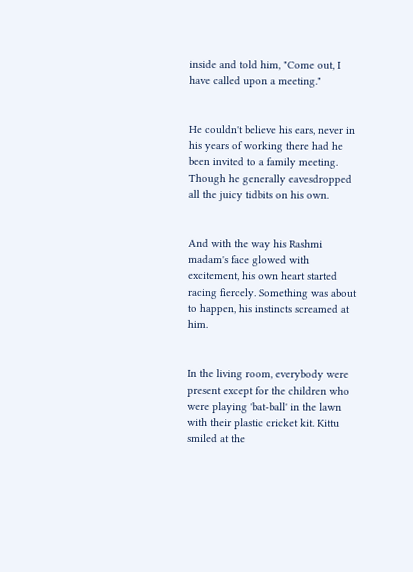inside and told him, "Come out, I have called upon a meeting."


He couldn't believe his ears, never in his years of working there had he been invited to a family meeting. Though he generally eavesdropped all the juicy tidbits on his own.


And with the way his Rashmi madam's face glowed with excitement, his own heart started racing fiercely. Something was about to happen, his instincts screamed at him.


In the living room, everybody were present except for the children who were playing 'bat-ball' in the lawn with their plastic cricket kit. Kittu smiled at the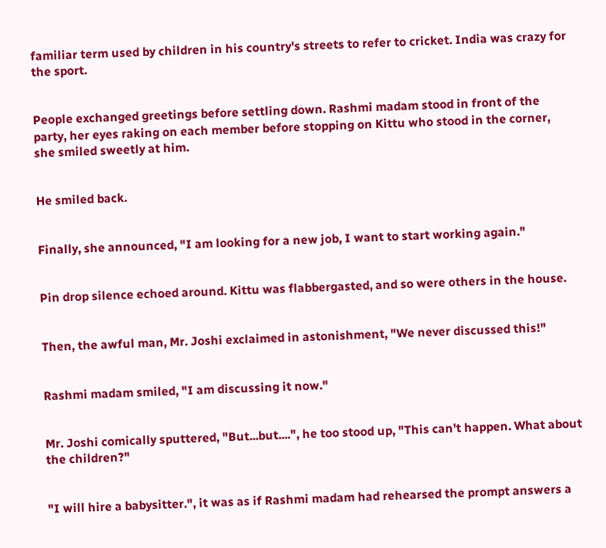familiar term used by children in his country's streets to refer to cricket. India was crazy for the sport.


People exchanged greetings before settling down. Rashmi madam stood in front of the party, her eyes raking on each member before stopping on Kittu who stood in the corner, she smiled sweetly at him.


He smiled back.


Finally, she announced, "I am looking for a new job, I want to start working again."


Pin drop silence echoed around. Kittu was flabbergasted, and so were others in the house.


Then, the awful man, Mr. Joshi exclaimed in astonishment, "We never discussed this!"


Rashmi madam smiled, "I am discussing it now."


Mr. Joshi comically sputtered, "But...but....", he too stood up, "This can't happen. What about the children?"


"I will hire a babysitter.", it was as if Rashmi madam had rehearsed the prompt answers a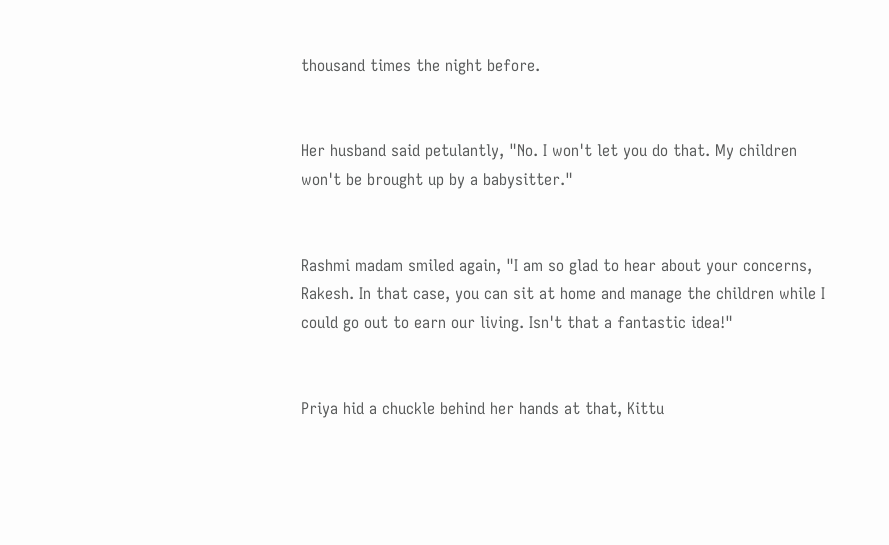thousand times the night before.


Her husband said petulantly, "No. I won't let you do that. My children won't be brought up by a babysitter."


Rashmi madam smiled again, "I am so glad to hear about your concerns, Rakesh. In that case, you can sit at home and manage the children while I could go out to earn our living. Isn't that a fantastic idea!"


Priya hid a chuckle behind her hands at that, Kittu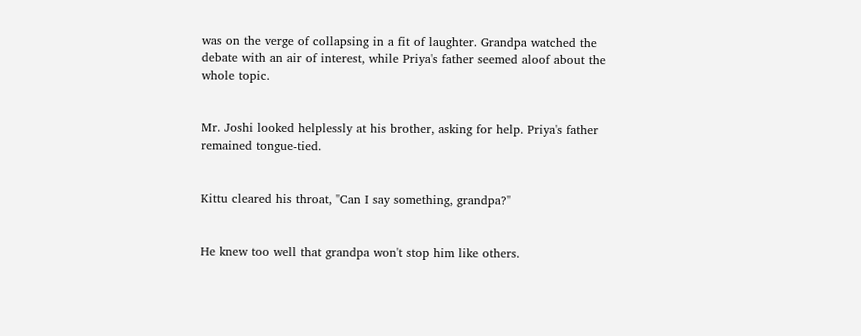was on the verge of collapsing in a fit of laughter. Grandpa watched the debate with an air of interest, while Priya's father seemed aloof about the whole topic.


Mr. Joshi looked helplessly at his brother, asking for help. Priya's father remained tongue-tied.


Kittu cleared his throat, "Can I say something, grandpa?"


He knew too well that grandpa won't stop him like others.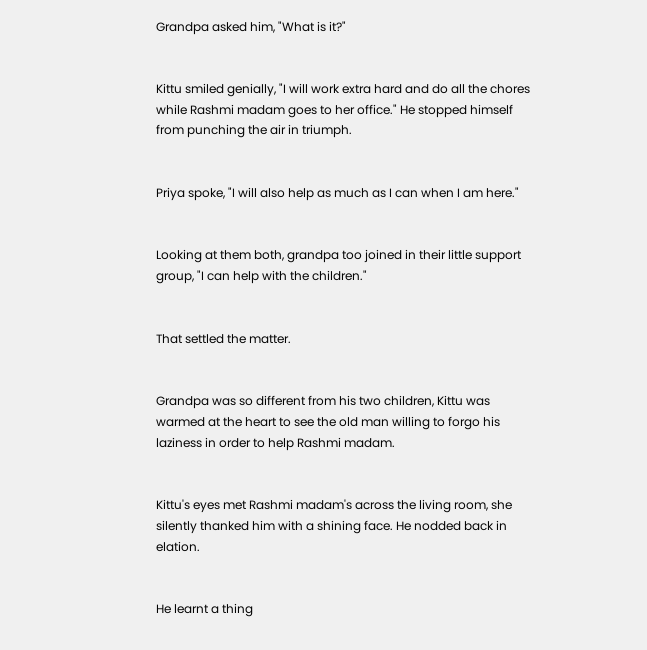Grandpa asked him, "What is it?"


Kittu smiled genially, "I will work extra hard and do all the chores while Rashmi madam goes to her office." He stopped himself from punching the air in triumph.


Priya spoke, "I will also help as much as I can when I am here."


Looking at them both, grandpa too joined in their little support group, "I can help with the children."


That settled the matter.


Grandpa was so different from his two children, Kittu was warmed at the heart to see the old man willing to forgo his laziness in order to help Rashmi madam.


Kittu's eyes met Rashmi madam's across the living room, she silently thanked him with a shining face. He nodded back in elation.


He learnt a thing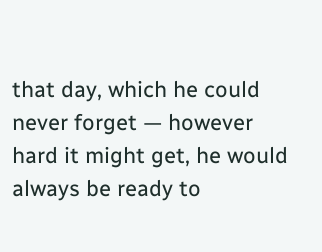that day, which he could never forget — however hard it might get, he would always be ready to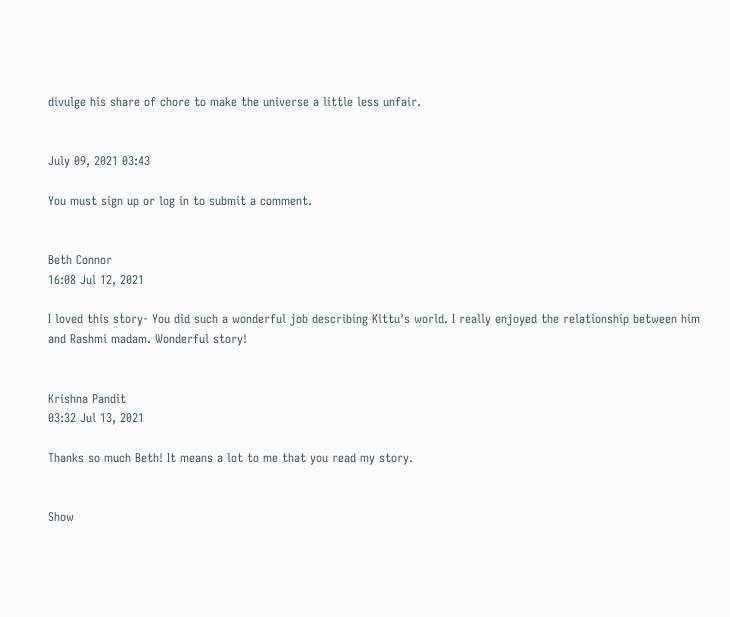divulge his share of chore to make the universe a little less unfair.


July 09, 2021 03:43

You must sign up or log in to submit a comment.


Beth Connor
16:08 Jul 12, 2021

I loved this story- You did such a wonderful job describing Kittu's world. I really enjoyed the relationship between him and Rashmi madam. Wonderful story!


Krishna Pandit
03:32 Jul 13, 2021

Thanks so much Beth! It means a lot to me that you read my story.


Show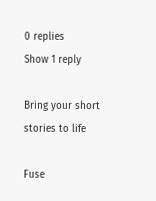0 replies
Show 1 reply

Bring your short stories to life

Fuse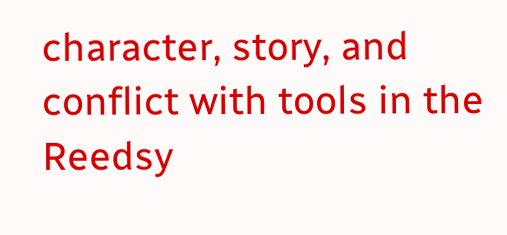character, story, and conflict with tools in the Reedsy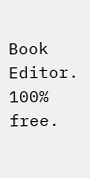Book Editor. 100% free.